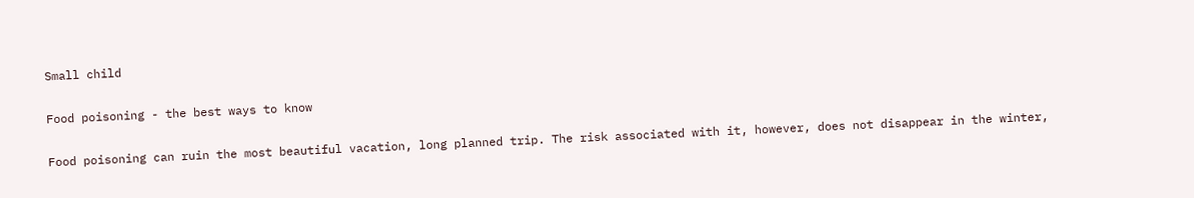Small child

Food poisoning - the best ways to know

Food poisoning can ruin the most beautiful vacation, long planned trip. The risk associated with it, however, does not disappear in the winter,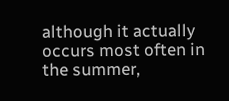although it actually occurs most often in the summer,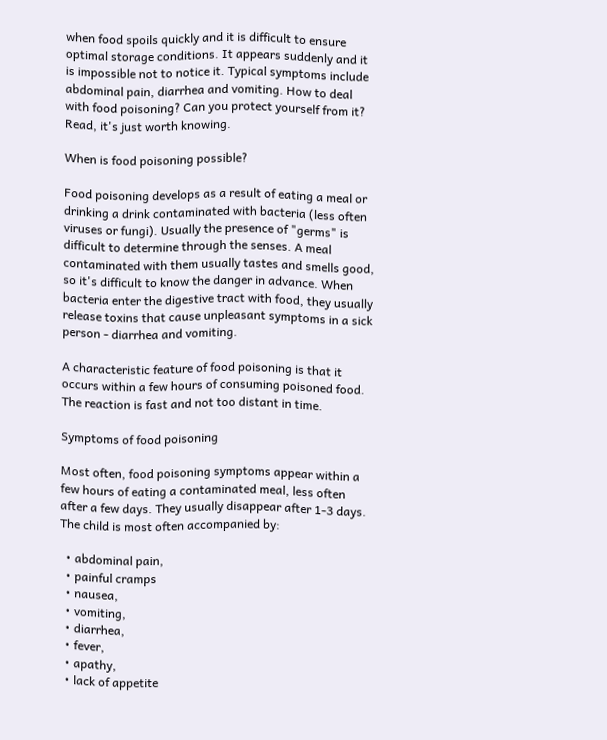when food spoils quickly and it is difficult to ensure optimal storage conditions. It appears suddenly and it is impossible not to notice it. Typical symptoms include abdominal pain, diarrhea and vomiting. How to deal with food poisoning? Can you protect yourself from it? Read, it's just worth knowing.

When is food poisoning possible?

Food poisoning develops as a result of eating a meal or drinking a drink contaminated with bacteria (less often viruses or fungi). Usually the presence of "germs" is difficult to determine through the senses. A meal contaminated with them usually tastes and smells good, so it's difficult to know the danger in advance. When bacteria enter the digestive tract with food, they usually release toxins that cause unpleasant symptoms in a sick person - diarrhea and vomiting.

A characteristic feature of food poisoning is that it occurs within a few hours of consuming poisoned food. The reaction is fast and not too distant in time.

Symptoms of food poisoning

Most often, food poisoning symptoms appear within a few hours of eating a contaminated meal, less often after a few days. They usually disappear after 1-3 days. The child is most often accompanied by:

  • abdominal pain,
  • painful cramps
  • nausea,
  • vomiting,
  • diarrhea,
  • fever,
  • apathy,
  • lack of appetite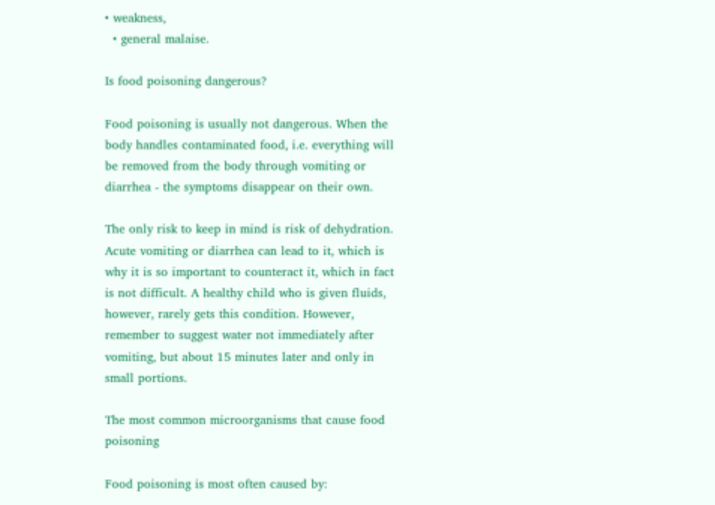• weakness,
  • general malaise.

Is food poisoning dangerous?

Food poisoning is usually not dangerous. When the body handles contaminated food, i.e. everything will be removed from the body through vomiting or diarrhea - the symptoms disappear on their own.

The only risk to keep in mind is risk of dehydration. Acute vomiting or diarrhea can lead to it, which is why it is so important to counteract it, which in fact is not difficult. A healthy child who is given fluids, however, rarely gets this condition. However, remember to suggest water not immediately after vomiting, but about 15 minutes later and only in small portions.

The most common microorganisms that cause food poisoning

Food poisoning is most often caused by: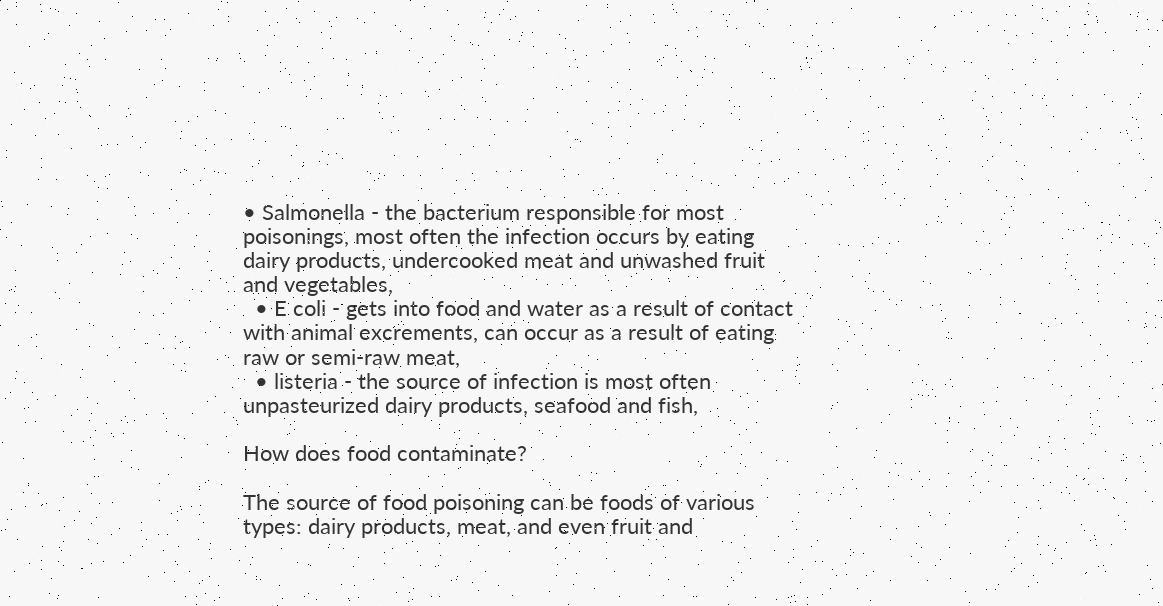• Salmonella - the bacterium responsible for most poisonings, most often the infection occurs by eating dairy products, undercooked meat and unwashed fruit and vegetables,
  • E coli - gets into food and water as a result of contact with animal excrements, can occur as a result of eating raw or semi-raw meat,
  • listeria - the source of infection is most often unpasteurized dairy products, seafood and fish,

How does food contaminate?

The source of food poisoning can be foods of various types: dairy products, meat, and even fruit and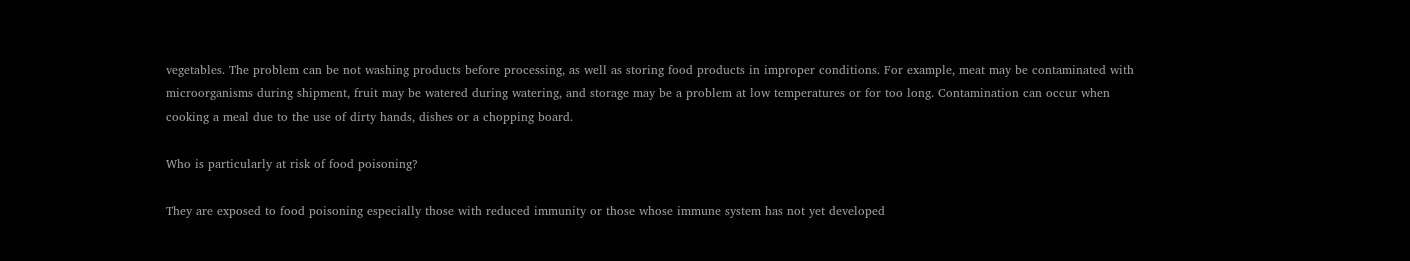vegetables. The problem can be not washing products before processing, as well as storing food products in improper conditions. For example, meat may be contaminated with microorganisms during shipment, fruit may be watered during watering, and storage may be a problem at low temperatures or for too long. Contamination can occur when cooking a meal due to the use of dirty hands, dishes or a chopping board.

Who is particularly at risk of food poisoning?

They are exposed to food poisoning especially those with reduced immunity or those whose immune system has not yet developed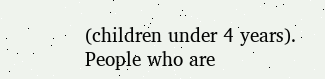(children under 4 years). People who are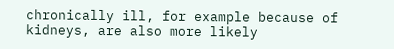chronically ill, for example because of kidneys, are also more likely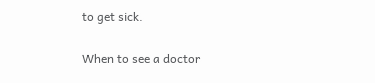to get sick.

When to see a doctor